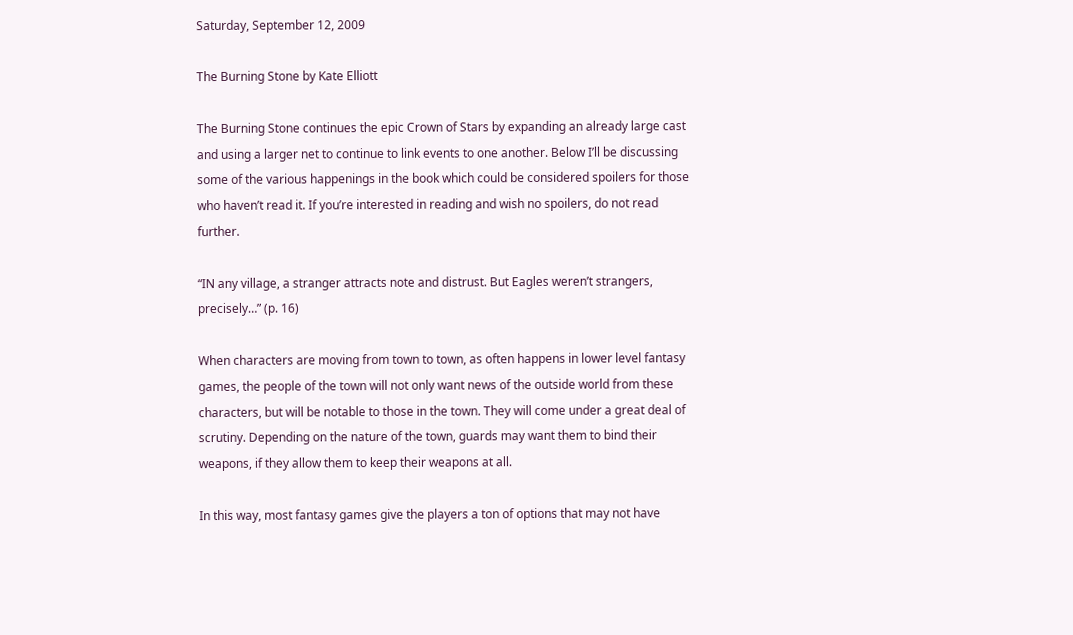Saturday, September 12, 2009

The Burning Stone by Kate Elliott

The Burning Stone continues the epic Crown of Stars by expanding an already large cast and using a larger net to continue to link events to one another. Below I’ll be discussing some of the various happenings in the book which could be considered spoilers for those who haven’t read it. If you’re interested in reading and wish no spoilers, do not read further.

“IN any village, a stranger attracts note and distrust. But Eagles weren’t strangers, precisely…” (p. 16)

When characters are moving from town to town, as often happens in lower level fantasy games, the people of the town will not only want news of the outside world from these characters, but will be notable to those in the town. They will come under a great deal of scrutiny. Depending on the nature of the town, guards may want them to bind their weapons, if they allow them to keep their weapons at all.

In this way, most fantasy games give the players a ton of options that may not have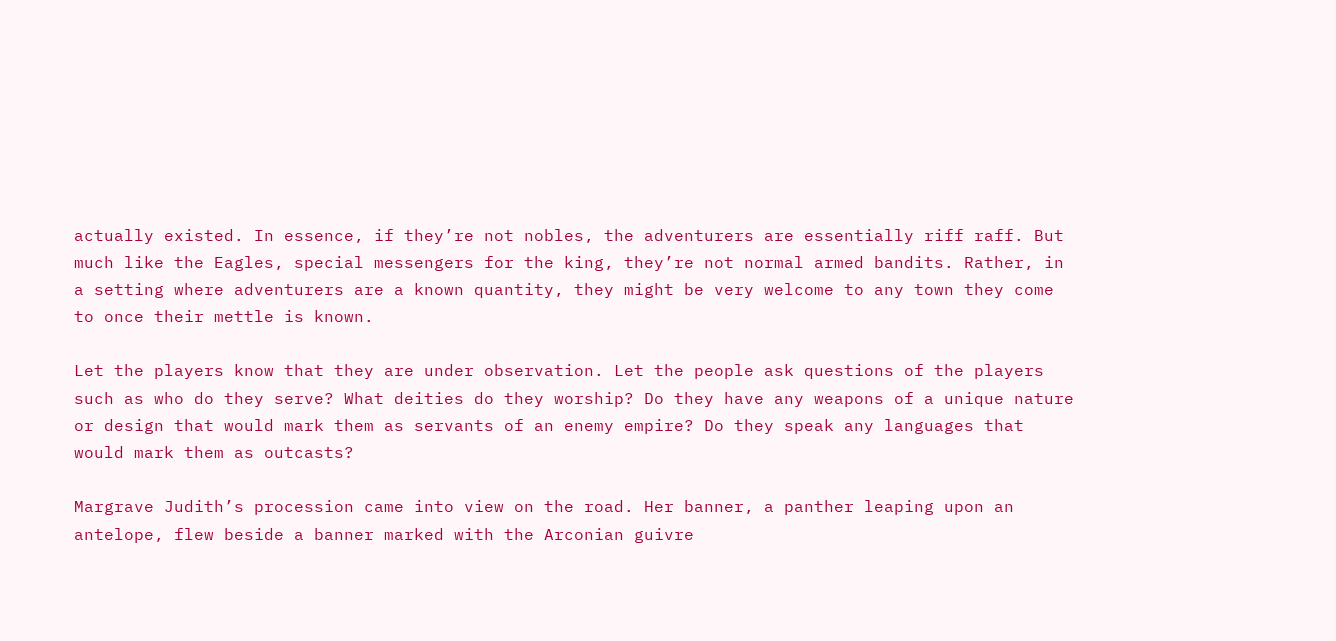actually existed. In essence, if they’re not nobles, the adventurers are essentially riff raff. But much like the Eagles, special messengers for the king, they’re not normal armed bandits. Rather, in a setting where adventurers are a known quantity, they might be very welcome to any town they come to once their mettle is known.

Let the players know that they are under observation. Let the people ask questions of the players such as who do they serve? What deities do they worship? Do they have any weapons of a unique nature or design that would mark them as servants of an enemy empire? Do they speak any languages that would mark them as outcasts?

Margrave Judith’s procession came into view on the road. Her banner, a panther leaping upon an antelope, flew beside a banner marked with the Arconian guivre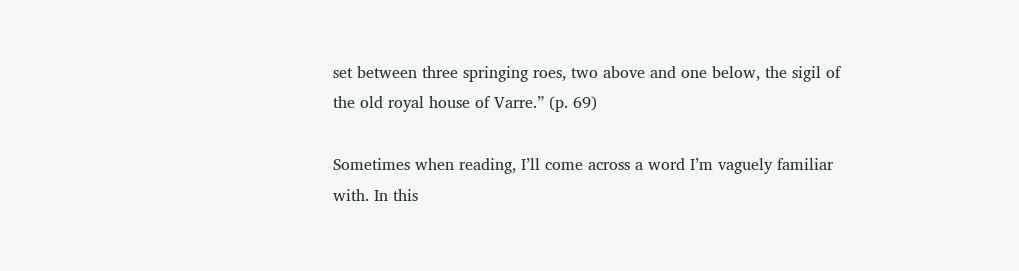set between three springing roes, two above and one below, the sigil of the old royal house of Varre.” (p. 69)

Sometimes when reading, I’ll come across a word I’m vaguely familiar with. In this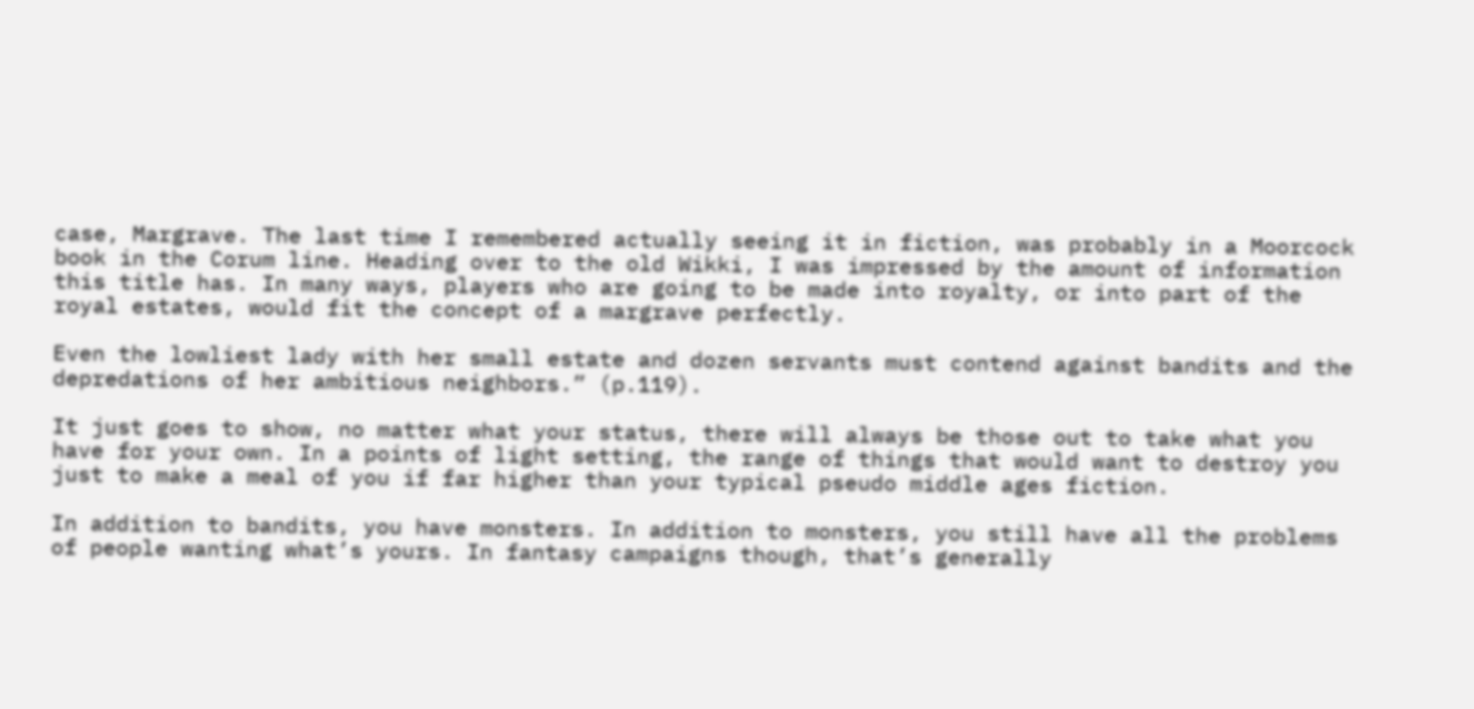case, Margrave. The last time I remembered actually seeing it in fiction, was probably in a Moorcock book in the Corum line. Heading over to the old Wikki, I was impressed by the amount of information this title has. In many ways, players who are going to be made into royalty, or into part of the royal estates, would fit the concept of a margrave perfectly.

Even the lowliest lady with her small estate and dozen servants must contend against bandits and the depredations of her ambitious neighbors.” (p.119).

It just goes to show, no matter what your status, there will always be those out to take what you have for your own. In a points of light setting, the range of things that would want to destroy you just to make a meal of you if far higher than your typical pseudo middle ages fiction.

In addition to bandits, you have monsters. In addition to monsters, you still have all the problems of people wanting what’s yours. In fantasy campaigns though, that’s generally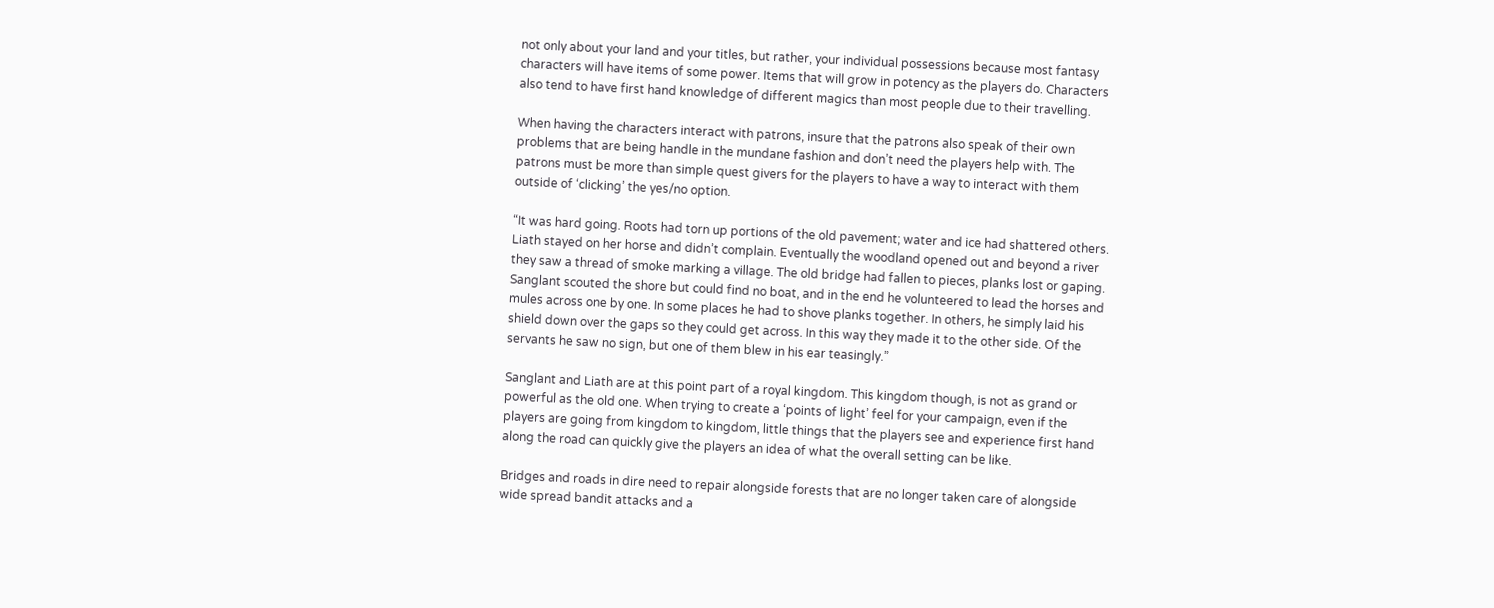not only about your land and your titles, but rather, your individual possessions because most fantasy characters will have items of some power. Items that will grow in potency as the players do. Characters also tend to have first hand knowledge of different magics than most people due to their travelling.

When having the characters interact with patrons, insure that the patrons also speak of their own problems that are being handle in the mundane fashion and don’t need the players help with. The patrons must be more than simple quest givers for the players to have a way to interact with them outside of ‘clicking’ the yes/no option.

“It was hard going. Roots had torn up portions of the old pavement; water and ice had shattered others. Liath stayed on her horse and didn’t complain. Eventually the woodland opened out and beyond a river they saw a thread of smoke marking a village. The old bridge had fallen to pieces, planks lost or gaping. Sanglant scouted the shore but could find no boat, and in the end he volunteered to lead the horses and mules across one by one. In some places he had to shove planks together. In others, he simply laid his shield down over the gaps so they could get across. In this way they made it to the other side. Of the servants he saw no sign, but one of them blew in his ear teasingly.”

Sanglant and Liath are at this point part of a royal kingdom. This kingdom though, is not as grand or powerful as the old one. When trying to create a ‘points of light’ feel for your campaign, even if the players are going from kingdom to kingdom, little things that the players see and experience first hand along the road can quickly give the players an idea of what the overall setting can be like.

Bridges and roads in dire need to repair alongside forests that are no longer taken care of alongside wide spread bandit attacks and a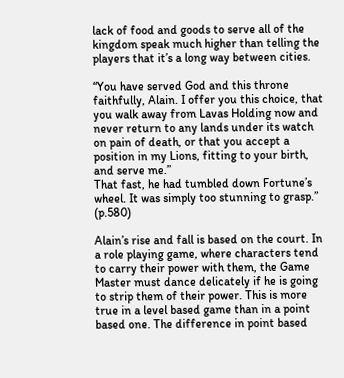lack of food and goods to serve all of the kingdom speak much higher than telling the players that it’s a long way between cities.

“You have served God and this throne faithfully, Alain. I offer you this choice, that you walk away from Lavas Holding now and never return to any lands under its watch on pain of death, or that you accept a position in my Lions, fitting to your birth, and serve me.”
That fast, he had tumbled down Fortune’s wheel. It was simply too stunning to grasp.” (p.580)

Alain’s rise and fall is based on the court. In a role playing game, where characters tend to carry their power with them, the Game Master must dance delicately if he is going to strip them of their power. This is more true in a level based game than in a point based one. The difference in point based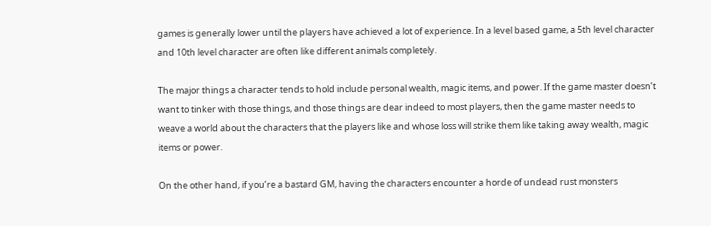games is generally lower until the players have achieved a lot of experience. In a level based game, a 5th level character and 10th level character are often like different animals completely.

The major things a character tends to hold include personal wealth, magic items, and power. If the game master doesn’t want to tinker with those things, and those things are dear indeed to most players, then the game master needs to weave a world about the characters that the players like and whose loss will strike them like taking away wealth, magic items or power.

On the other hand, if you’re a bastard GM, having the characters encounter a horde of undead rust monsters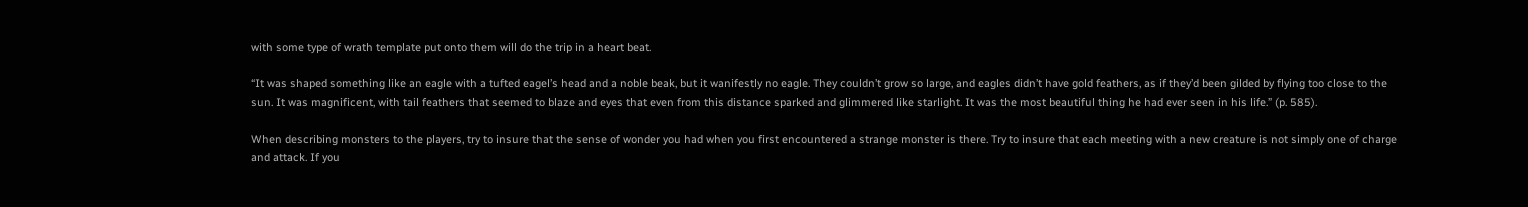with some type of wrath template put onto them will do the trip in a heart beat.

“It was shaped something like an eagle with a tufted eagel’s head and a noble beak, but it wanifestly no eagle. They couldn’t grow so large, and eagles didn’t have gold feathers, as if they’d been gilded by flying too close to the sun. It was magnificent, with tail feathers that seemed to blaze and eyes that even from this distance sparked and glimmered like starlight. It was the most beautiful thing he had ever seen in his life.” (p. 585).

When describing monsters to the players, try to insure that the sense of wonder you had when you first encountered a strange monster is there. Try to insure that each meeting with a new creature is not simply one of charge and attack. If you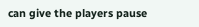can give the players pause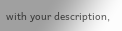with your description,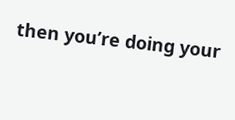then you’re doing your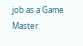job as a Game Master.